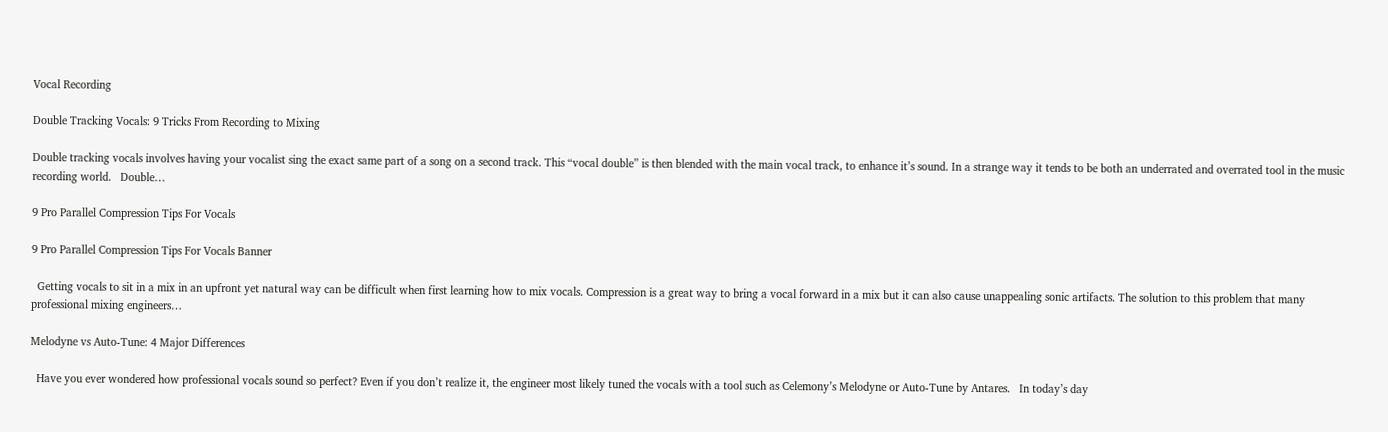Vocal Recording

Double Tracking Vocals: 9 Tricks From Recording to Mixing

Double tracking vocals involves having your vocalist sing the exact same part of a song on a second track. This “vocal double” is then blended with the main vocal track, to enhance it’s sound. In a strange way it tends to be both an underrated and overrated tool in the music recording world.   Double…

9 Pro Parallel Compression Tips For Vocals

9 Pro Parallel Compression Tips For Vocals Banner

  Getting vocals to sit in a mix in an upfront yet natural way can be difficult when first learning how to mix vocals. Compression is a great way to bring a vocal forward in a mix but it can also cause unappealing sonic artifacts. The solution to this problem that many professional mixing engineers…

Melodyne vs Auto-Tune: 4 Major Differences

  Have you ever wondered how professional vocals sound so perfect? Even if you don’t realize it, the engineer most likely tuned the vocals with a tool such as Celemony’s Melodyne or Auto-Tune by Antares.   In today’s day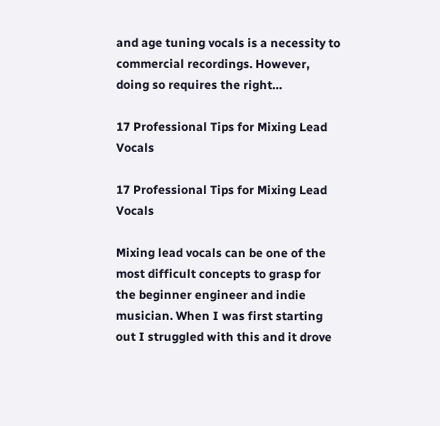and age tuning vocals is a necessity to commercial recordings. However, doing so requires the right…

17 Professional Tips for Mixing Lead Vocals

17 Professional Tips for Mixing Lead Vocals

Mixing lead vocals can be one of the most difficult concepts to grasp for the beginner engineer and indie musician. When I was first starting out I struggled with this and it drove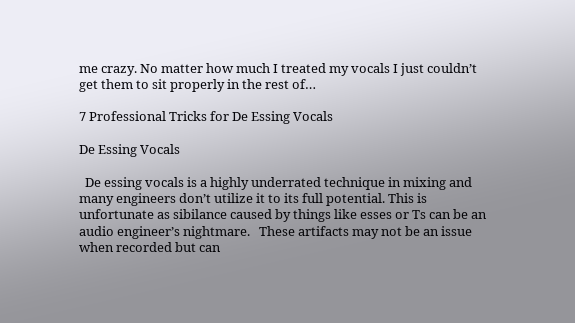me crazy. No matter how much I treated my vocals I just couldn’t get them to sit properly in the rest of…

7 Professional Tricks for De Essing Vocals

De Essing Vocals

  De essing vocals is a highly underrated technique in mixing and many engineers don’t utilize it to its full potential. This is unfortunate as sibilance caused by things like esses or Ts can be an audio engineer’s nightmare.   These artifacts may not be an issue when recorded but can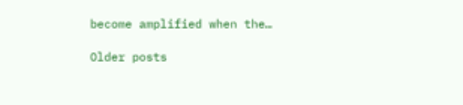become amplified when the…

Older posts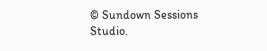© Sundown Sessions Studio.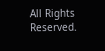All Rights Reserved.